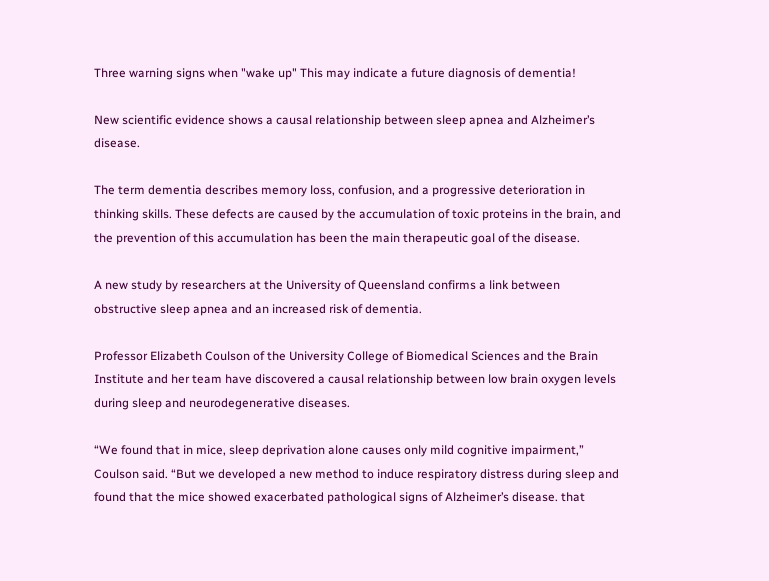Three warning signs when "wake up" This may indicate a future diagnosis of dementia!

New scientific evidence shows a causal relationship between sleep apnea and Alzheimer’s disease.

The term dementia describes memory loss, confusion, and a progressive deterioration in thinking skills. These defects are caused by the accumulation of toxic proteins in the brain, and the prevention of this accumulation has been the main therapeutic goal of the disease.

A new study by researchers at the University of Queensland confirms a link between obstructive sleep apnea and an increased risk of dementia.

Professor Elizabeth Coulson of the University College of Biomedical Sciences and the Brain Institute and her team have discovered a causal relationship between low brain oxygen levels during sleep and neurodegenerative diseases.

“We found that in mice, sleep deprivation alone causes only mild cognitive impairment,” Coulson said. “But we developed a new method to induce respiratory distress during sleep and found that the mice showed exacerbated pathological signs of Alzheimer’s disease. that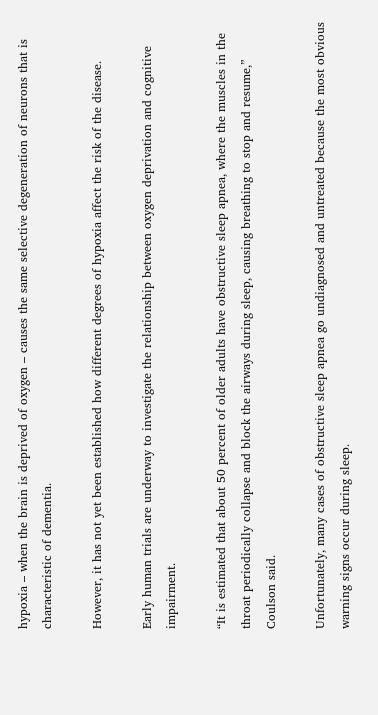hypoxia – when the brain is deprived of oxygen – causes the same selective degeneration of neurons that is characteristic of dementia.

However, it has not yet been established how different degrees of hypoxia affect the risk of the disease.

Early human trials are underway to investigate the relationship between oxygen deprivation and cognitive impairment.

“It is estimated that about 50 percent of older adults have obstructive sleep apnea, where the muscles in the throat periodically collapse and block the airways during sleep, causing breathing to stop and resume,” Coulson said.

Unfortunately, many cases of obstructive sleep apnea go undiagnosed and untreated because the most obvious warning signs occur during sleep.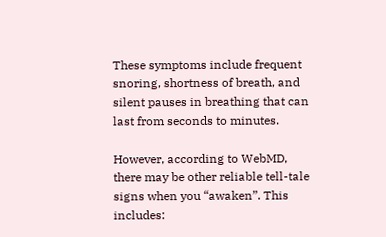These symptoms include frequent snoring, shortness of breath, and silent pauses in breathing that can last from seconds to minutes.

However, according to WebMD, there may be other reliable tell-tale signs when you “awaken”. This includes: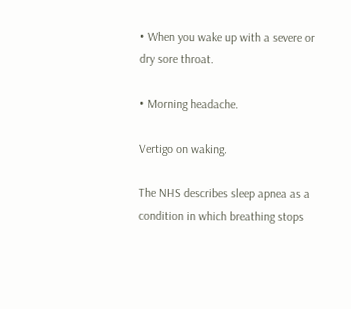• When you wake up with a severe or dry sore throat.

• Morning headache.

Vertigo on waking.

The NHS describes sleep apnea as a condition in which breathing stops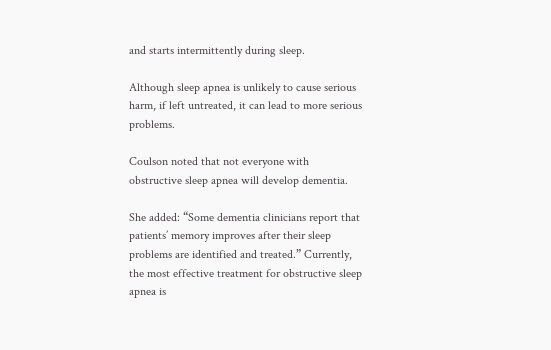and starts intermittently during sleep.

Although sleep apnea is unlikely to cause serious harm, if left untreated, it can lead to more serious problems.

Coulson noted that not everyone with obstructive sleep apnea will develop dementia.

She added: “Some dementia clinicians report that patients’ memory improves after their sleep problems are identified and treated.” Currently, the most effective treatment for obstructive sleep apnea is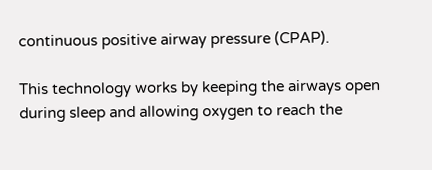continuous positive airway pressure (CPAP).

This technology works by keeping the airways open during sleep and allowing oxygen to reach the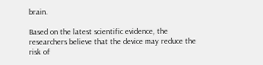brain.

Based on the latest scientific evidence, the researchers believe that the device may reduce the risk of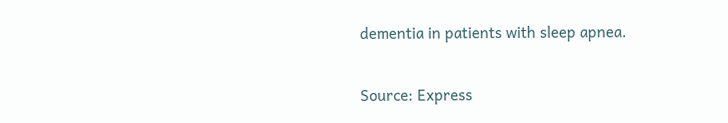dementia in patients with sleep apnea.

Source: Express